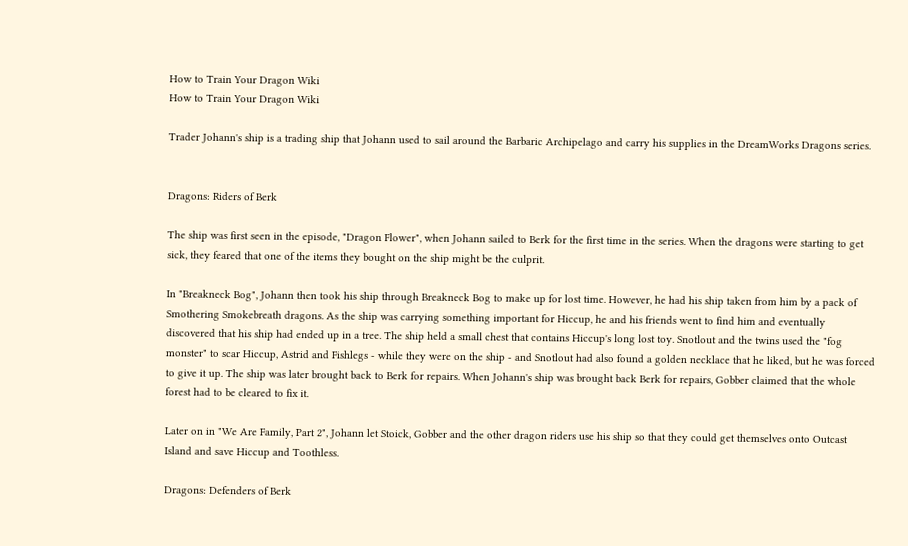How to Train Your Dragon Wiki
How to Train Your Dragon Wiki

Trader Johann's ship is a trading ship that Johann used to sail around the Barbaric Archipelago and carry his supplies in the DreamWorks Dragons series.


Dragons: Riders of Berk

The ship was first seen in the episode, "Dragon Flower", when Johann sailed to Berk for the first time in the series. When the dragons were starting to get sick, they feared that one of the items they bought on the ship might be the culprit.

In "Breakneck Bog", Johann then took his ship through Breakneck Bog to make up for lost time. However, he had his ship taken from him by a pack of Smothering Smokebreath dragons. As the ship was carrying something important for Hiccup, he and his friends went to find him and eventually discovered that his ship had ended up in a tree. The ship held a small chest that contains Hiccup's long lost toy. Snotlout and the twins used the "fog monster" to scar Hiccup, Astrid and Fishlegs - while they were on the ship - and Snotlout had also found a golden necklace that he liked, but he was forced to give it up. The ship was later brought back to Berk for repairs. When Johann's ship was brought back Berk for repairs, Gobber claimed that the whole forest had to be cleared to fix it.

Later on in "We Are Family, Part 2", Johann let Stoick, Gobber and the other dragon riders use his ship so that they could get themselves onto Outcast Island and save Hiccup and Toothless.

Dragons: Defenders of Berk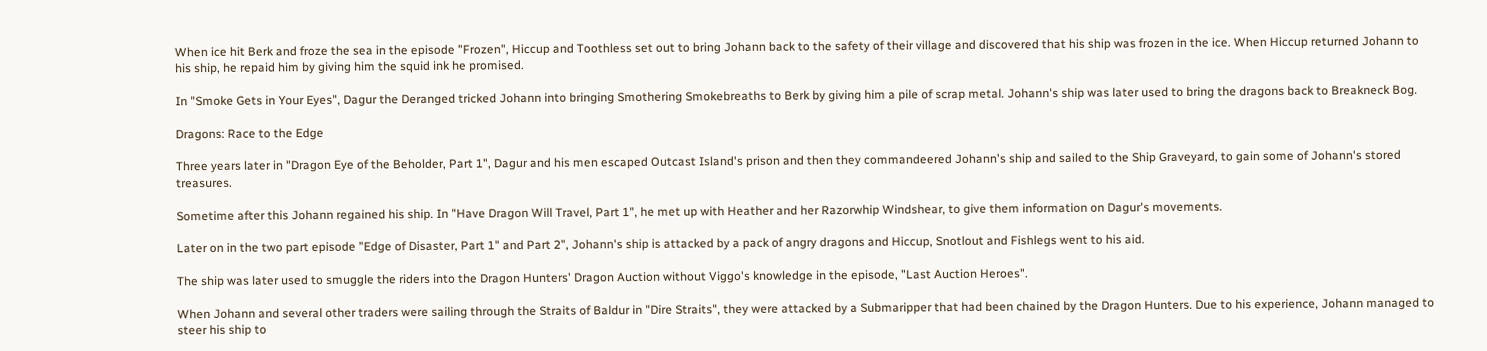When ice hit Berk and froze the sea in the episode "Frozen", Hiccup and Toothless set out to bring Johann back to the safety of their village and discovered that his ship was frozen in the ice. When Hiccup returned Johann to his ship, he repaid him by giving him the squid ink he promised.

In "Smoke Gets in Your Eyes", Dagur the Deranged tricked Johann into bringing Smothering Smokebreaths to Berk by giving him a pile of scrap metal. Johann's ship was later used to bring the dragons back to Breakneck Bog.

Dragons: Race to the Edge

Three years later in "Dragon Eye of the Beholder, Part 1", Dagur and his men escaped Outcast Island's prison and then they commandeered Johann's ship and sailed to the Ship Graveyard, to gain some of Johann's stored treasures.

Sometime after this Johann regained his ship. In "Have Dragon Will Travel, Part 1", he met up with Heather and her Razorwhip Windshear, to give them information on Dagur's movements.

Later on in the two part episode "Edge of Disaster, Part 1" and Part 2", Johann's ship is attacked by a pack of angry dragons and Hiccup, Snotlout and Fishlegs went to his aid.

The ship was later used to smuggle the riders into the Dragon Hunters' Dragon Auction without Viggo's knowledge in the episode, "Last Auction Heroes".

When Johann and several other traders were sailing through the Straits of Baldur in "Dire Straits", they were attacked by a Submaripper that had been chained by the Dragon Hunters. Due to his experience, Johann managed to steer his ship to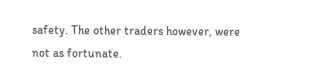safety. The other traders however, were not as fortunate.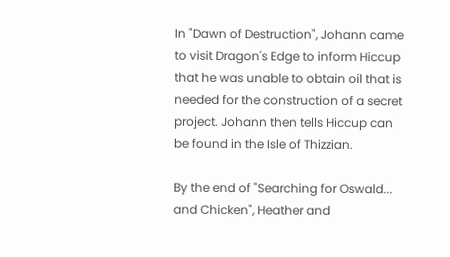In "Dawn of Destruction", Johann came to visit Dragon's Edge to inform Hiccup that he was unable to obtain oil that is needed for the construction of a secret project. Johann then tells Hiccup can be found in the Isle of Thizzian.

By the end of "Searching for Oswald... and Chicken", Heather and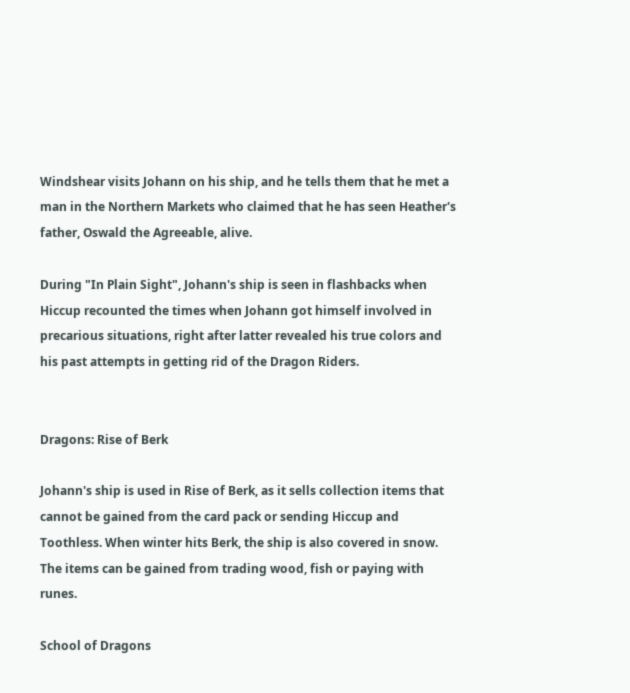Windshear visits Johann on his ship, and he tells them that he met a man in the Northern Markets who claimed that he has seen Heather's father, Oswald the Agreeable, alive.

During "In Plain Sight", Johann's ship is seen in flashbacks when Hiccup recounted the times when Johann got himself involved in precarious situations, right after latter revealed his true colors and his past attempts in getting rid of the Dragon Riders.


Dragons: Rise of Berk

Johann's ship is used in Rise of Berk, as it sells collection items that cannot be gained from the card pack or sending Hiccup and Toothless. When winter hits Berk, the ship is also covered in snow. The items can be gained from trading wood, fish or paying with runes.

School of Dragons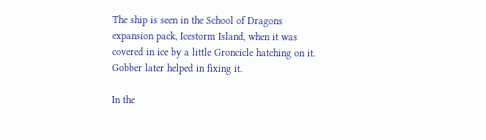The ship is seen in the School of Dragons expansion pack, Icestorm Island, when it was covered in ice by a little Groncicle hatching on it. Gobber later helped in fixing it.

In the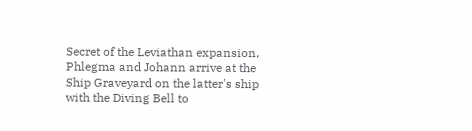Secret of the Leviathan expansion, Phlegma and Johann arrive at the Ship Graveyard on the latter's ship with the Diving Bell to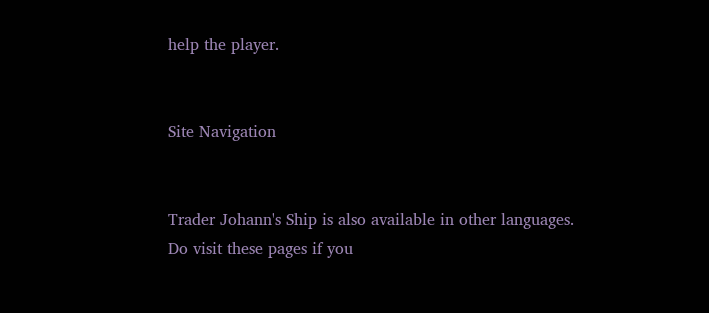help the player.


Site Navigation


Trader Johann's Ship is also available in other languages.
Do visit these pages if you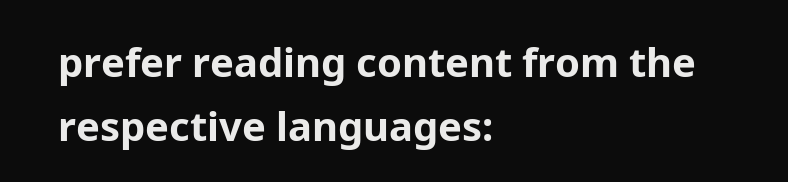prefer reading content from the respective languages: